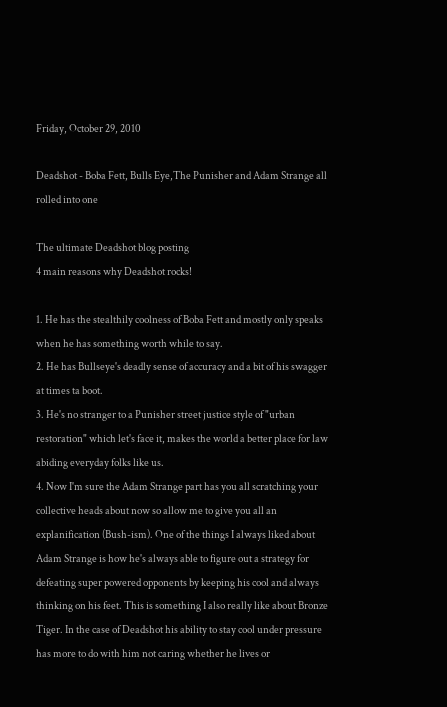Friday, October 29, 2010

Deadshot - Boba Fett, Bulls Eye,The Punisher and Adam Strange all rolled into one

The ultimate Deadshot blog posting
4 main reasons why Deadshot rocks!

1. He has the stealthily coolness of Boba Fett and mostly only speaks when he has something worth while to say.
2. He has Bullseye's deadly sense of accuracy and a bit of his swagger at times ta boot.
3. He's no stranger to a Punisher street justice style of "urban restoration" which let's face it, makes the world a better place for law abiding everyday folks like us.
4. Now I'm sure the Adam Strange part has you all scratching your collective heads about now so allow me to give you all an explanification (Bush-ism). One of the things I always liked about Adam Strange is how he's always able to figure out a strategy for defeating super powered opponents by keeping his cool and always thinking on his feet. This is something I also really like about Bronze Tiger. In the case of Deadshot his ability to stay cool under pressure has more to do with him not caring whether he lives or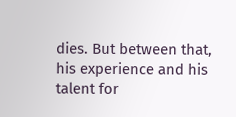dies. But between that, his experience and his talent for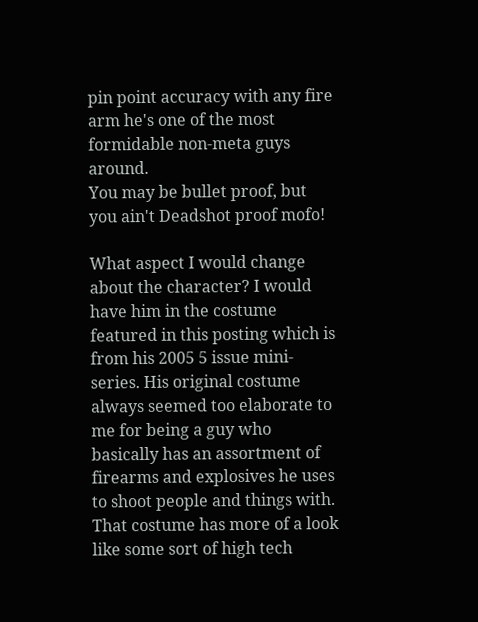pin point accuracy with any fire arm he's one of the most formidable non-meta guys around.
You may be bullet proof, but you ain't Deadshot proof mofo!

What aspect I would change about the character? I would have him in the costume featured in this posting which is from his 2005 5 issue mini-series. His original costume always seemed too elaborate to me for being a guy who basically has an assortment of firearms and explosives he uses to shoot people and things with. That costume has more of a look like some sort of high tech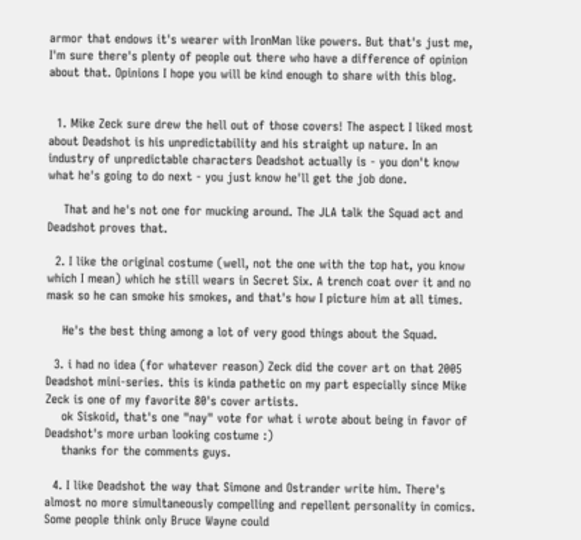armor that endows it's wearer with IronMan like powers. But that's just me, I'm sure there's plenty of people out there who have a difference of opinion about that. Opinions I hope you will be kind enough to share with this blog.


  1. Mike Zeck sure drew the hell out of those covers! The aspect I liked most about Deadshot is his unpredictability and his straight up nature. In an industry of unpredictable characters Deadshot actually is - you don't know what he's going to do next - you just know he'll get the job done.

    That and he's not one for mucking around. The JLA talk the Squad act and Deadshot proves that.

  2. I like the original costume (well, not the one with the top hat, you know which I mean) which he still wears in Secret Six. A trench coat over it and no mask so he can smoke his smokes, and that's how I picture him at all times.

    He's the best thing among a lot of very good things about the Squad.

  3. i had no idea (for whatever reason) Zeck did the cover art on that 2005 Deadshot mini-series. this is kinda pathetic on my part especially since Mike Zeck is one of my favorite 80's cover artists.
    ok Siskoid, that's one "nay" vote for what i wrote about being in favor of Deadshot's more urban looking costume :)
    thanks for the comments guys.

  4. I like Deadshot the way that Simone and Ostrander write him. There's almost no more simultaneously compelling and repellent personality in comics. Some people think only Bruce Wayne could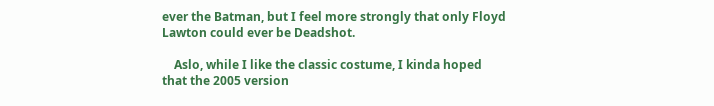ever the Batman, but I feel more strongly that only Floyd Lawton could ever be Deadshot.

    Aslo, while I like the classic costume, I kinda hoped that the 2005 version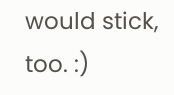would stick, too. :)